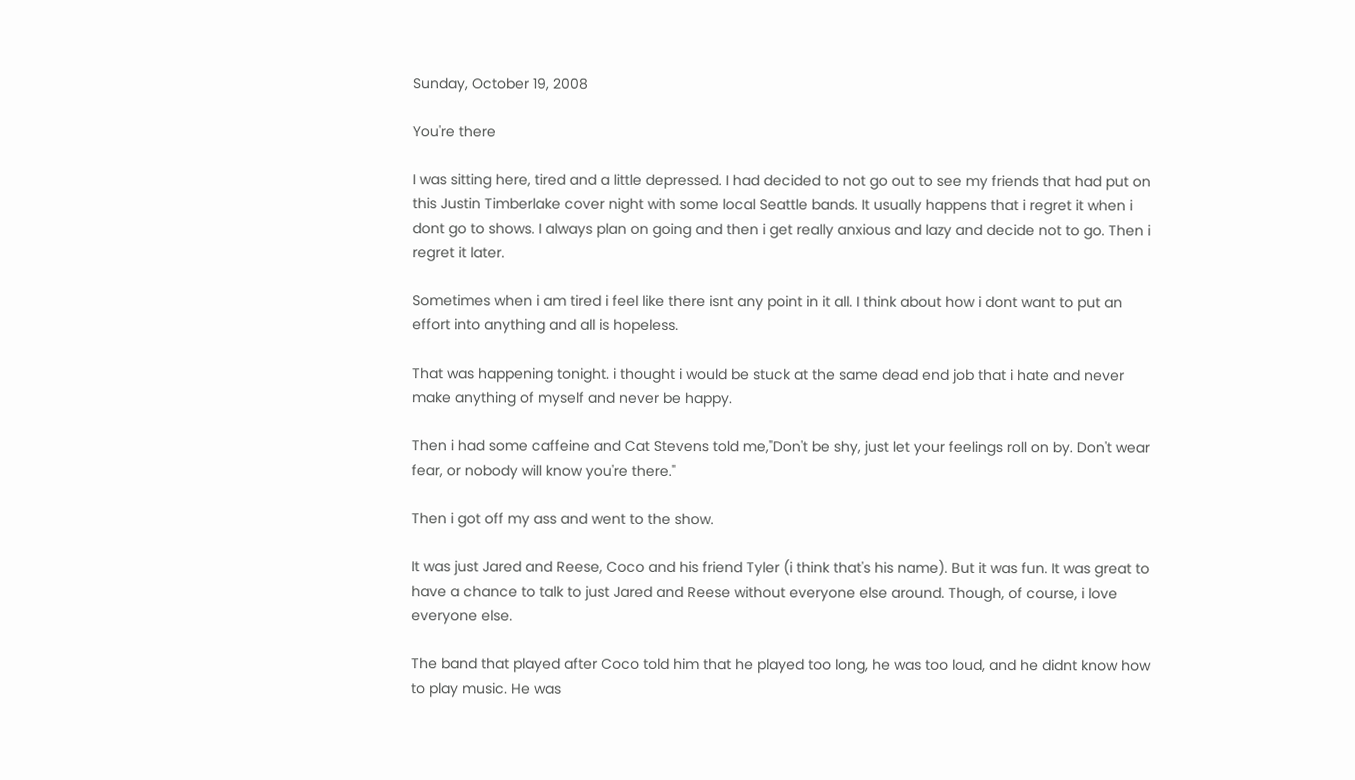Sunday, October 19, 2008

You're there

I was sitting here, tired and a little depressed. I had decided to not go out to see my friends that had put on this Justin Timberlake cover night with some local Seattle bands. It usually happens that i regret it when i dont go to shows. I always plan on going and then i get really anxious and lazy and decide not to go. Then i regret it later.

Sometimes when i am tired i feel like there isnt any point in it all. I think about how i dont want to put an effort into anything and all is hopeless.

That was happening tonight. i thought i would be stuck at the same dead end job that i hate and never make anything of myself and never be happy.

Then i had some caffeine and Cat Stevens told me,"Don't be shy, just let your feelings roll on by. Don't wear fear, or nobody will know you're there."

Then i got off my ass and went to the show.

It was just Jared and Reese, Coco and his friend Tyler (i think that's his name). But it was fun. It was great to have a chance to talk to just Jared and Reese without everyone else around. Though, of course, i love everyone else.

The band that played after Coco told him that he played too long, he was too loud, and he didnt know how to play music. He was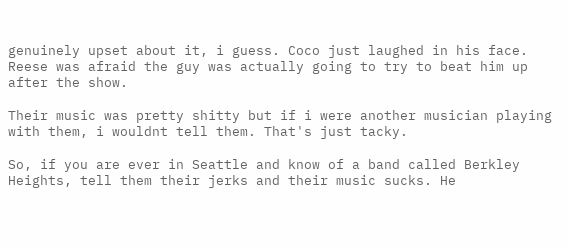genuinely upset about it, i guess. Coco just laughed in his face. Reese was afraid the guy was actually going to try to beat him up after the show.

Their music was pretty shitty but if i were another musician playing with them, i wouldnt tell them. That's just tacky.

So, if you are ever in Seattle and know of a band called Berkley Heights, tell them their jerks and their music sucks. He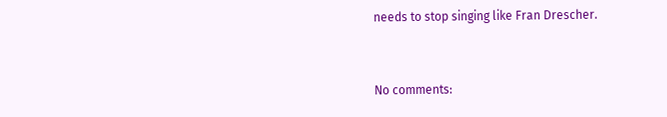needs to stop singing like Fran Drescher.


No comments: